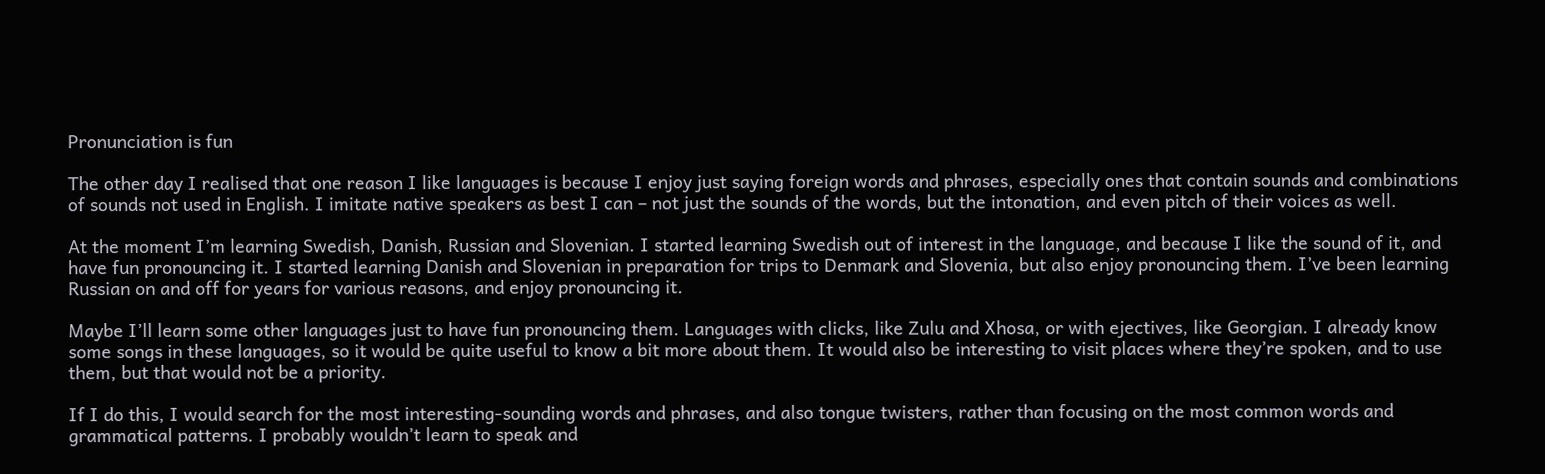Pronunciation is fun

The other day I realised that one reason I like languages is because I enjoy just saying foreign words and phrases, especially ones that contain sounds and combinations of sounds not used in English. I imitate native speakers as best I can – not just the sounds of the words, but the intonation, and even pitch of their voices as well.

At the moment I’m learning Swedish, Danish, Russian and Slovenian. I started learning Swedish out of interest in the language, and because I like the sound of it, and have fun pronouncing it. I started learning Danish and Slovenian in preparation for trips to Denmark and Slovenia, but also enjoy pronouncing them. I’ve been learning Russian on and off for years for various reasons, and enjoy pronouncing it.

Maybe I’ll learn some other languages just to have fun pronouncing them. Languages with clicks, like Zulu and Xhosa, or with ejectives, like Georgian. I already know some songs in these languages, so it would be quite useful to know a bit more about them. It would also be interesting to visit places where they’re spoken, and to use them, but that would not be a priority.

If I do this, I would search for the most interesting-sounding words and phrases, and also tongue twisters, rather than focusing on the most common words and grammatical patterns. I probably wouldn’t learn to speak and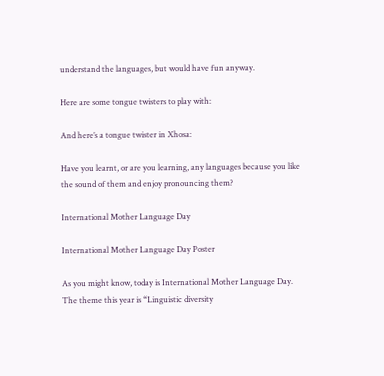understand the languages, but would have fun anyway.

Here are some tongue twisters to play with:

And here’s a tongue twister in Xhosa:

Have you learnt, or are you learning, any languages because you like the sound of them and enjoy pronouncing them?

International Mother Language Day

International Mother Language Day Poster

As you might know, today is International Mother Language Day. The theme this year is “Linguistic diversity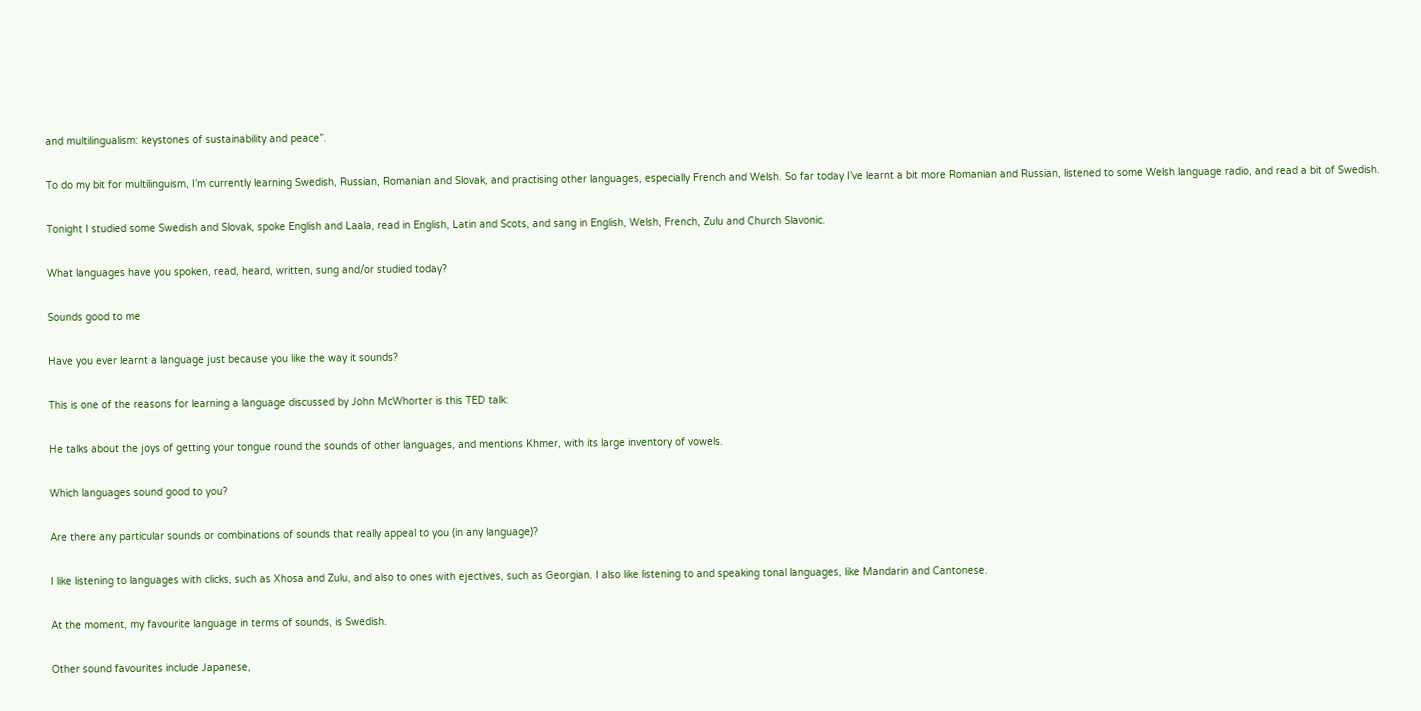and multilingualism: keystones of sustainability and peace”.

To do my bit for multilinguism, I’m currently learning Swedish, Russian, Romanian and Slovak, and practising other languages, especially French and Welsh. So far today I’ve learnt a bit more Romanian and Russian, listened to some Welsh language radio, and read a bit of Swedish.

Tonight I studied some Swedish and Slovak, spoke English and Laala, read in English, Latin and Scots, and sang in English, Welsh, French, Zulu and Church Slavonic.

What languages have you spoken, read, heard, written, sung and/or studied today?

Sounds good to me

Have you ever learnt a language just because you like the way it sounds?

This is one of the reasons for learning a language discussed by John McWhorter is this TED talk:

He talks about the joys of getting your tongue round the sounds of other languages, and mentions Khmer, with its large inventory of vowels.

Which languages sound good to you?

Are there any particular sounds or combinations of sounds that really appeal to you (in any language)?

I like listening to languages with clicks, such as Xhosa and Zulu, and also to ones with ejectives, such as Georgian. I also like listening to and speaking tonal languages, like Mandarin and Cantonese.

At the moment, my favourite language in terms of sounds, is Swedish.

Other sound favourites include Japanese,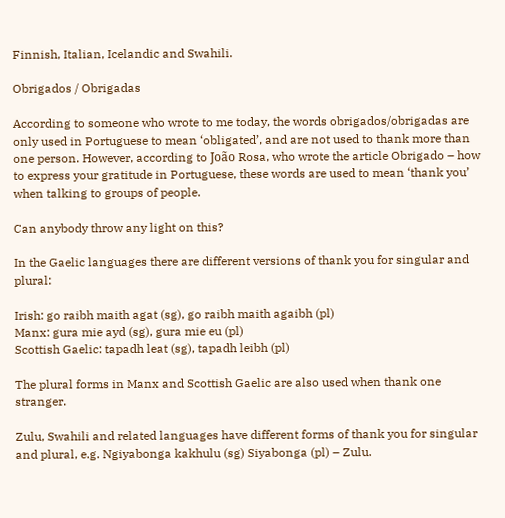Finnish, Italian, Icelandic and Swahili.

Obrigados / Obrigadas

According to someone who wrote to me today, the words obrigados/obrigadas are only used in Portuguese to mean ‘obligated’, and are not used to thank more than one person. However, according to João Rosa, who wrote the article Obrigado – how to express your gratitude in Portuguese, these words are used to mean ‘thank you’ when talking to groups of people.

Can anybody throw any light on this?

In the Gaelic languages there are different versions of thank you for singular and plural:

Irish: go raibh maith agat (sg), go raibh maith agaibh (pl)
Manx: gura mie ayd (sg), gura mie eu (pl)
Scottish Gaelic: tapadh leat (sg), tapadh leibh (pl)

The plural forms in Manx and Scottish Gaelic are also used when thank one stranger.

Zulu, Swahili and related languages have different forms of thank you for singular and plural, e.g. Ngiyabonga kakhulu (sg) Siyabonga (pl) – Zulu.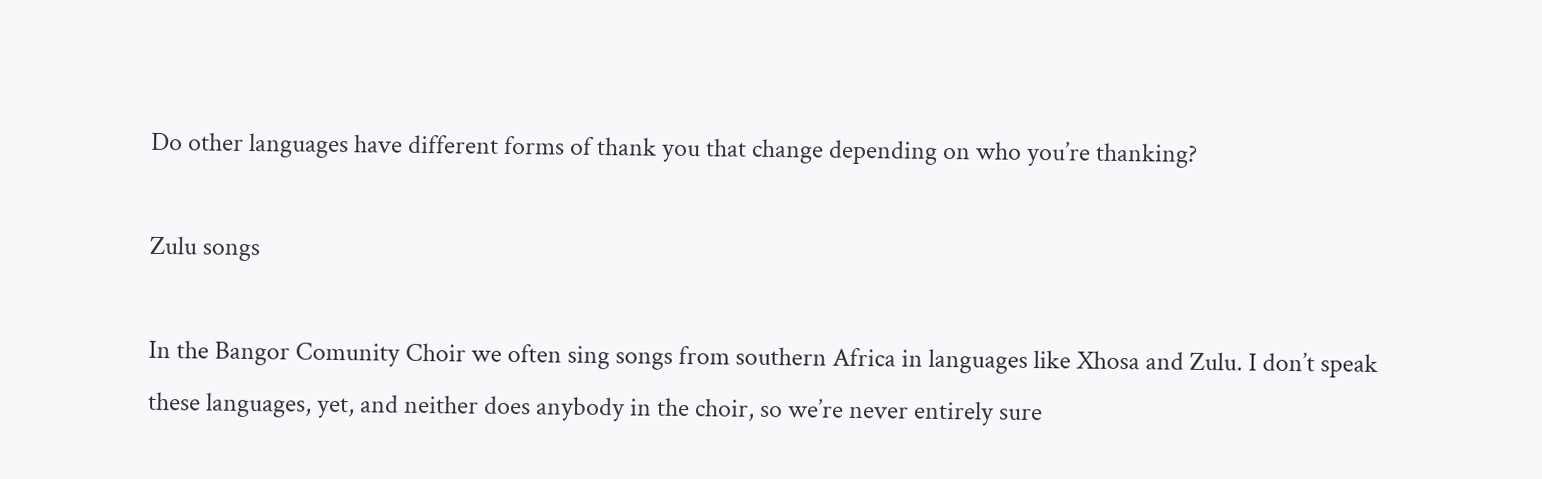Do other languages have different forms of thank you that change depending on who you’re thanking?

Zulu songs

In the Bangor Comunity Choir we often sing songs from southern Africa in languages like Xhosa and Zulu. I don’t speak these languages, yet, and neither does anybody in the choir, so we’re never entirely sure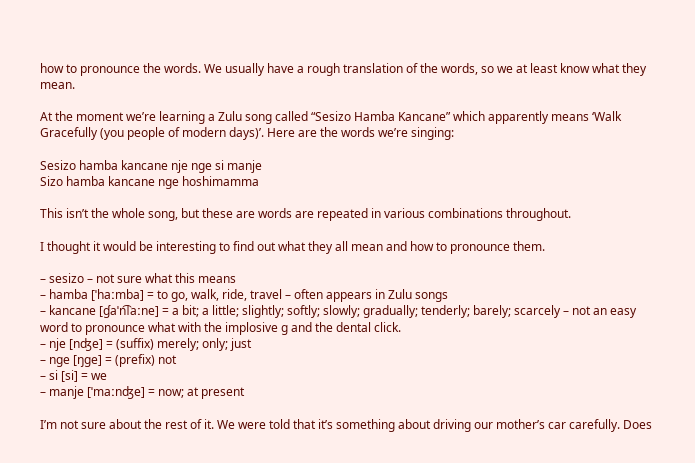how to pronounce the words. We usually have a rough translation of the words, so we at least know what they mean.

At the moment we’re learning a Zulu song called “Sesizo Hamba Kancane” which apparently means ‘Walk Gracefully (you people of modern days)’. Here are the words we’re singing:

Sesizo hamba kancane nje nge si manje
Sizo hamba kancane nge hoshimamma

This isn’t the whole song, but these are words are repeated in various combinations throughout.

I thought it would be interesting to find out what they all mean and how to pronounce them.

– sesizo – not sure what this means
– hamba [ˈhaːmba] = to go, walk, ride, travel – often appears in Zulu songs
– kancane [ɠaˈn͡ǀaːne] = a bit; a little; slightly; softly; slowly; gradually; tenderly; barely; scarcely – not an easy word to pronounce what with the implosive g and the dental click.
– nje [nʤe] = (suffix) merely; only; just
– nge [ŋge] = (prefix) not
– si [si] = we
– manje [ˈmaːnʤe] = now; at present

I’m not sure about the rest of it. We were told that it’s something about driving our mother’s car carefully. Does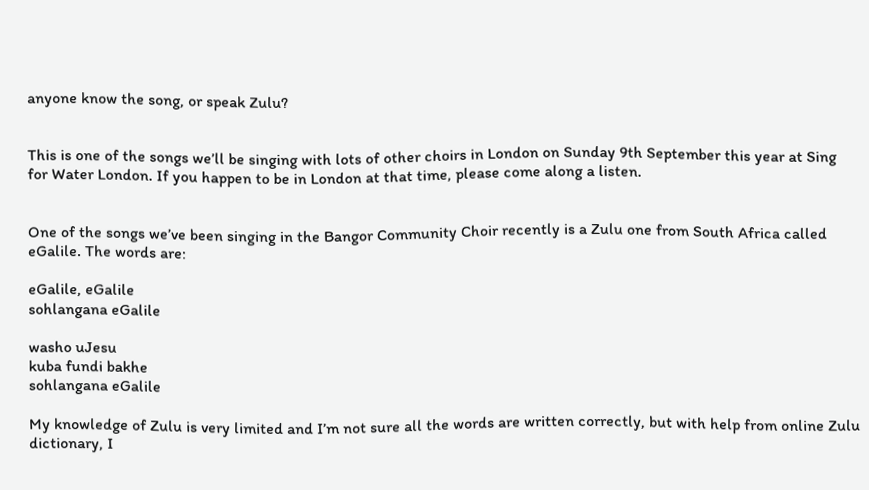anyone know the song, or speak Zulu?


This is one of the songs we’ll be singing with lots of other choirs in London on Sunday 9th September this year at Sing for Water London. If you happen to be in London at that time, please come along a listen.


One of the songs we’ve been singing in the Bangor Community Choir recently is a Zulu one from South Africa called eGalile. The words are:

eGalile, eGalile
sohlangana eGalile

washo uJesu
kuba fundi bakhe
sohlangana eGalile

My knowledge of Zulu is very limited and I’m not sure all the words are written correctly, but with help from online Zulu dictionary, I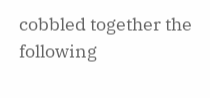cobbled together the following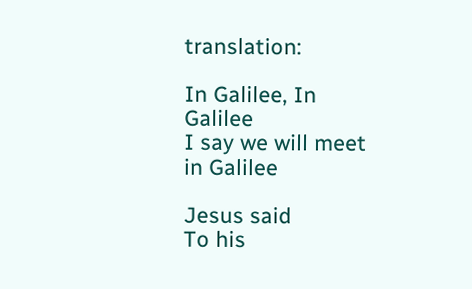translation:

In Galilee, In Galilee
I say we will meet in Galilee

Jesus said
To his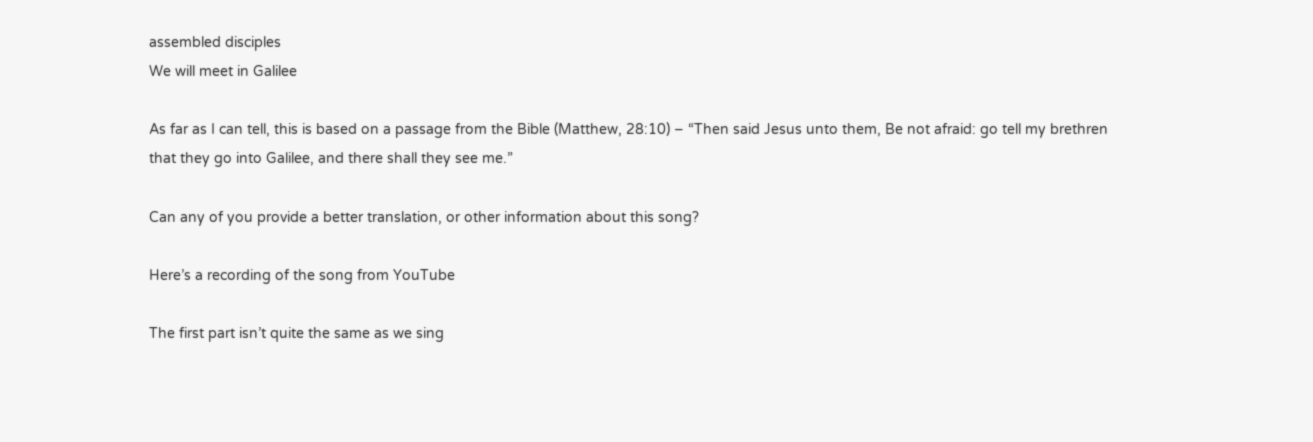assembled disciples
We will meet in Galilee

As far as I can tell, this is based on a passage from the Bible (Matthew, 28:10) – “Then said Jesus unto them, Be not afraid: go tell my brethren that they go into Galilee, and there shall they see me.”

Can any of you provide a better translation, or other information about this song?

Here’s a recording of the song from YouTube

The first part isn’t quite the same as we sing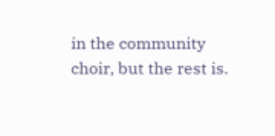in the community choir, but the rest is.